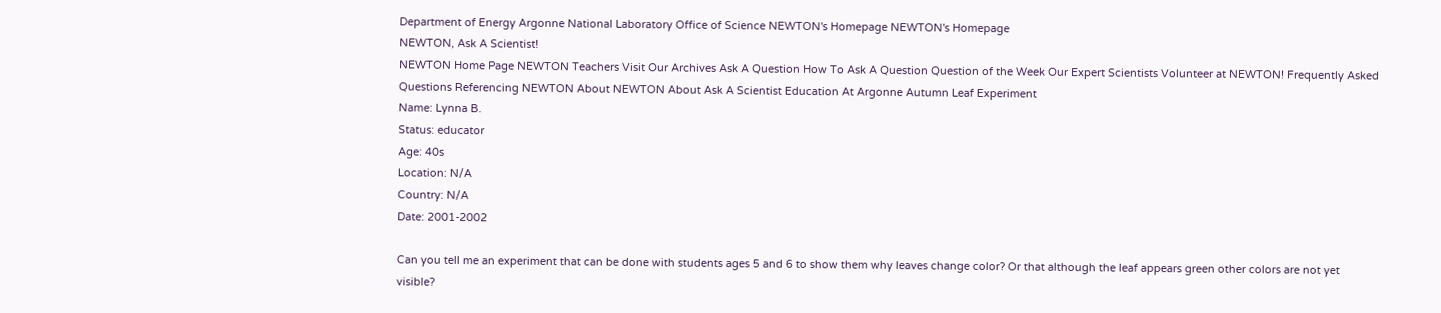Department of Energy Argonne National Laboratory Office of Science NEWTON's Homepage NEWTON's Homepage
NEWTON, Ask A Scientist!
NEWTON Home Page NEWTON Teachers Visit Our Archives Ask A Question How To Ask A Question Question of the Week Our Expert Scientists Volunteer at NEWTON! Frequently Asked Questions Referencing NEWTON About NEWTON About Ask A Scientist Education At Argonne Autumn Leaf Experiment
Name: Lynna B.
Status: educator
Age: 40s
Location: N/A
Country: N/A
Date: 2001-2002

Can you tell me an experiment that can be done with students ages 5 and 6 to show them why leaves change color? Or that although the leaf appears green other colors are not yet visible?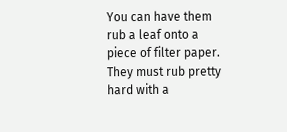You can have them rub a leaf onto a piece of filter paper. They must rub pretty hard with a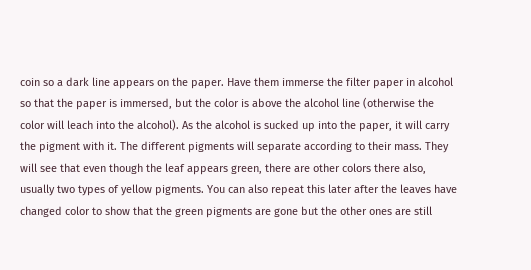coin so a dark line appears on the paper. Have them immerse the filter paper in alcohol so that the paper is immersed, but the color is above the alcohol line (otherwise the color will leach into the alcohol). As the alcohol is sucked up into the paper, it will carry the pigment with it. The different pigments will separate according to their mass. They will see that even though the leaf appears green, there are other colors there also, usually two types of yellow pigments. You can also repeat this later after the leaves have changed color to show that the green pigments are gone but the other ones are still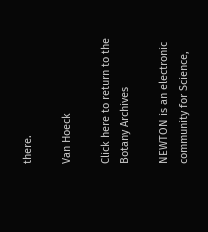there.

Van Hoeck

Click here to return to the Botany Archives

NEWTON is an electronic community for Science,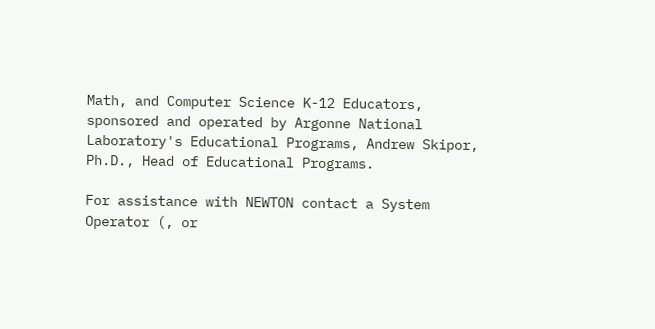Math, and Computer Science K-12 Educators, sponsored and operated by Argonne National Laboratory's Educational Programs, Andrew Skipor, Ph.D., Head of Educational Programs.

For assistance with NEWTON contact a System Operator (, or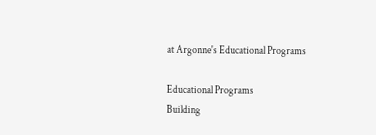at Argonne's Educational Programs

Educational Programs
Building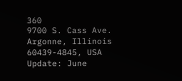360
9700 S. Cass Ave.
Argonne, Illinois
60439-4845, USA
Update: June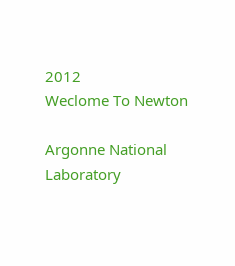2012
Weclome To Newton

Argonne National Laboratory